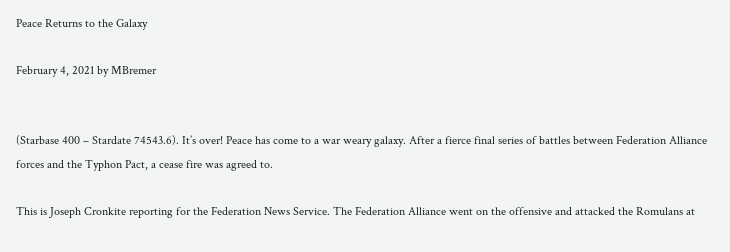Peace Returns to the Galaxy

February 4, 2021 by MBremer


(Starbase 400 – Stardate 74543.6). It’s over! Peace has come to a war weary galaxy. After a fierce final series of battles between Federation Alliance forces and the Typhon Pact, a cease fire was agreed to.

This is Joseph Cronkite reporting for the Federation News Service. The Federation Alliance went on the offensive and attacked the Romulans at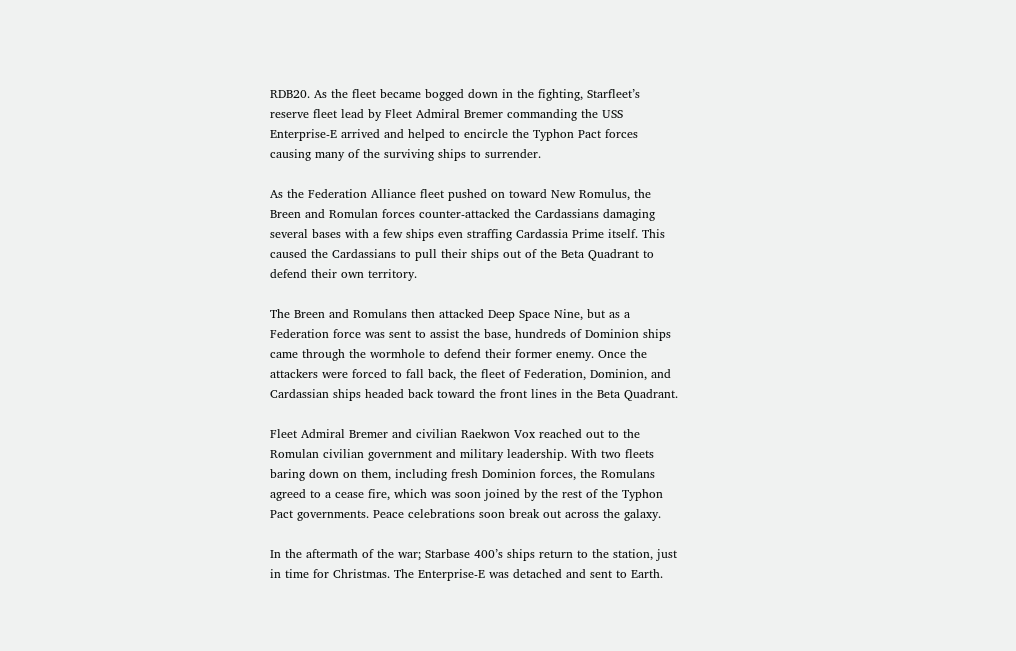RDB20. As the fleet became bogged down in the fighting, Starfleet’s reserve fleet lead by Fleet Admiral Bremer commanding the USS Enterprise-E arrived and helped to encircle the Typhon Pact forces causing many of the surviving ships to surrender.

As the Federation Alliance fleet pushed on toward New Romulus, the Breen and Romulan forces counter-attacked the Cardassians damaging several bases with a few ships even straffing Cardassia Prime itself. This caused the Cardassians to pull their ships out of the Beta Quadrant to defend their own territory.

The Breen and Romulans then attacked Deep Space Nine, but as a Federation force was sent to assist the base, hundreds of Dominion ships came through the wormhole to defend their former enemy. Once the attackers were forced to fall back, the fleet of Federation, Dominion, and Cardassian ships headed back toward the front lines in the Beta Quadrant.

Fleet Admiral Bremer and civilian Raekwon Vox reached out to the Romulan civilian government and military leadership. With two fleets baring down on them, including fresh Dominion forces, the Romulans agreed to a cease fire, which was soon joined by the rest of the Typhon Pact governments. Peace celebrations soon break out across the galaxy.

In the aftermath of the war; Starbase 400’s ships return to the station, just in time for Christmas. The Enterprise-E was detached and sent to Earth.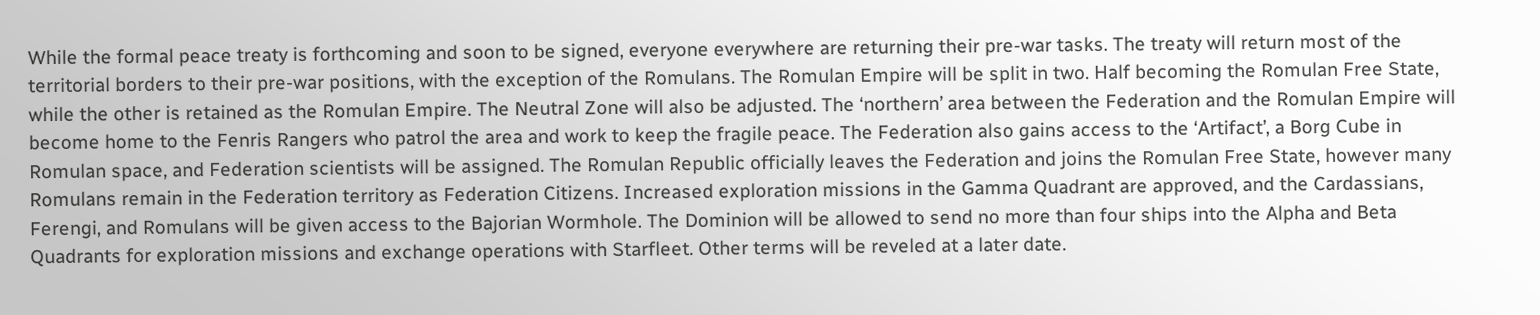While the formal peace treaty is forthcoming and soon to be signed, everyone everywhere are returning their pre-war tasks. The treaty will return most of the territorial borders to their pre-war positions, with the exception of the Romulans. The Romulan Empire will be split in two. Half becoming the Romulan Free State, while the other is retained as the Romulan Empire. The Neutral Zone will also be adjusted. The ‘northern’ area between the Federation and the Romulan Empire will become home to the Fenris Rangers who patrol the area and work to keep the fragile peace. The Federation also gains access to the ‘Artifact’, a Borg Cube in Romulan space, and Federation scientists will be assigned. The Romulan Republic officially leaves the Federation and joins the Romulan Free State, however many Romulans remain in the Federation territory as Federation Citizens. Increased exploration missions in the Gamma Quadrant are approved, and the Cardassians, Ferengi, and Romulans will be given access to the Bajorian Wormhole. The Dominion will be allowed to send no more than four ships into the Alpha and Beta Quadrants for exploration missions and exchange operations with Starfleet. Other terms will be reveled at a later date.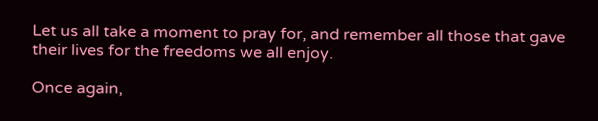Let us all take a moment to pray for, and remember all those that gave their lives for the freedoms we all enjoy.

Once again,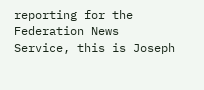reporting for the Federation News Service, this is Joseph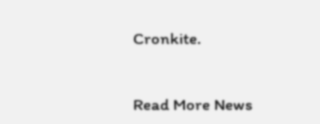Cronkite.


Read More News